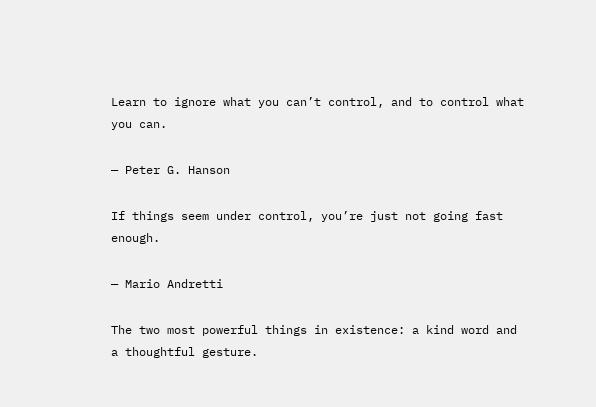Learn to ignore what you can’t control, and to control what you can.

— Peter G. Hanson

If things seem under control, you’re just not going fast enough.

— Mario Andretti

The two most powerful things in existence: a kind word and a thoughtful gesture.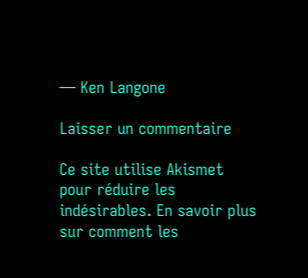— Ken Langone

Laisser un commentaire

Ce site utilise Akismet pour réduire les indésirables. En savoir plus sur comment les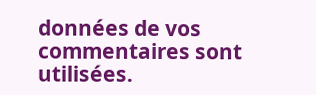données de vos commentaires sont utilisées.